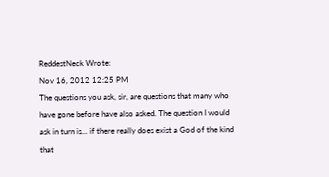ReddestNeck Wrote:
Nov 16, 2012 12:25 PM
The questions you ask, sir, are questions that many who have gone before have also asked. The question I would ask in turn is... if there really does exist a God of the kind that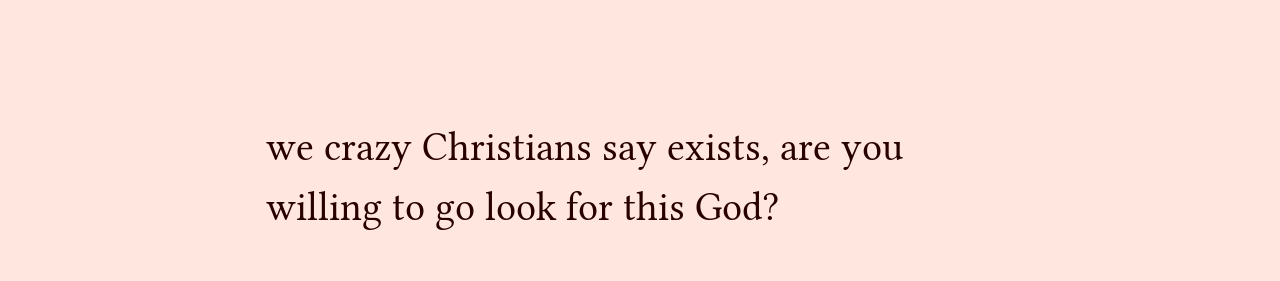we crazy Christians say exists, are you willing to go look for this God?